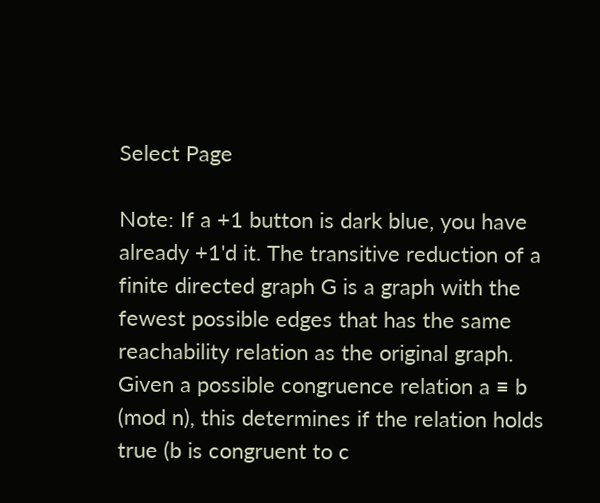Select Page

Note: If a +1 button is dark blue, you have already +1'd it. The transitive reduction of a finite directed graph G is a graph with the fewest possible edges that has the same reachability relation as the original graph. Given a possible congruence relation a ≡ b (mod n), this determines if the relation holds true (b is congruent to c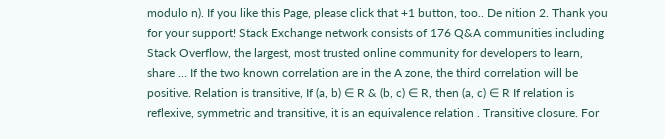modulo n). If you like this Page, please click that +1 button, too.. De nition 2. Thank you for your support! Stack Exchange network consists of 176 Q&A communities including Stack Overflow, the largest, most trusted online community for developers to learn, share … If the two known correlation are in the A zone, the third correlation will be positive. Relation is transitive, If (a, b) ∈ R & (b, c) ∈ R, then (a, c) ∈ R If relation is reflexive, symmetric and transitive, it is an equivalence relation . Transitive closure. For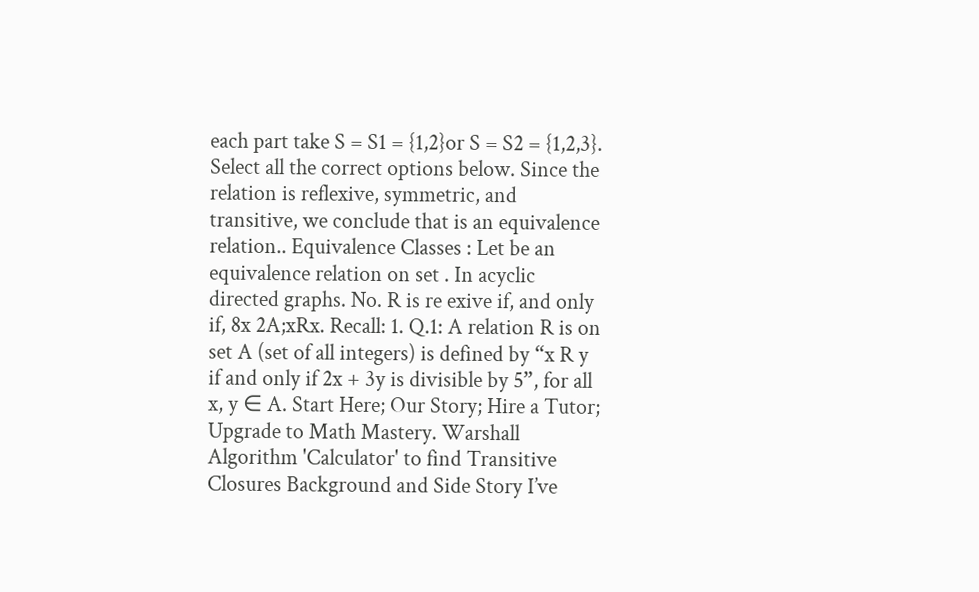each part take S = S1 = {1,2}or S = S2 = {1,2,3}. Select all the correct options below. Since the relation is reflexive, symmetric, and transitive, we conclude that is an equivalence relation.. Equivalence Classes : Let be an equivalence relation on set . In acyclic directed graphs. No. R is re exive if, and only if, 8x 2A;xRx. Recall: 1. Q.1: A relation R is on set A (set of all integers) is defined by “x R y if and only if 2x + 3y is divisible by 5”, for all x, y ∈ A. Start Here; Our Story; Hire a Tutor; Upgrade to Math Mastery. Warshall Algorithm 'Calculator' to find Transitive Closures Background and Side Story I’ve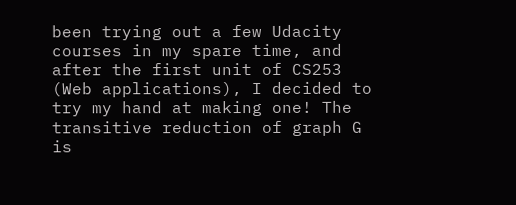been trying out a few Udacity courses in my spare time, and after the first unit of CS253 (Web applications), I decided to try my hand at making one! The transitive reduction of graph G is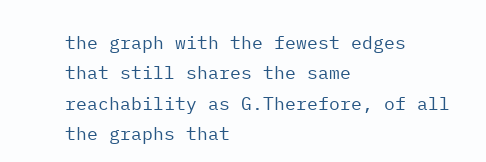the graph with the fewest edges that still shares the same reachability as G.Therefore, of all the graphs that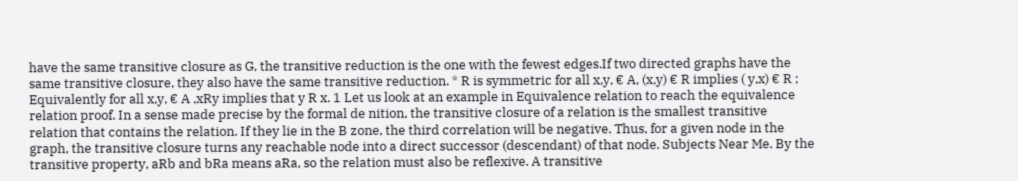have the same transitive closure as G, the transitive reduction is the one with the fewest edges.If two directed graphs have the same transitive closure, they also have the same transitive reduction. * R is symmetric for all x,y, € A, (x,y) € R implies ( y,x) € R ; Equivalently for all x,y, € A ,xRy implies that y R x. 1 Let us look at an example in Equivalence relation to reach the equivalence relation proof. In a sense made precise by the formal de nition, the transitive closure of a relation is the smallest transitive relation that contains the relation. If they lie in the B zone, the third correlation will be negative. Thus, for a given node in the graph, the transitive closure turns any reachable node into a direct successor (descendant) of that node. Subjects Near Me. By the transitive property, aRb and bRa means aRa, so the relation must also be reflexive. A transitive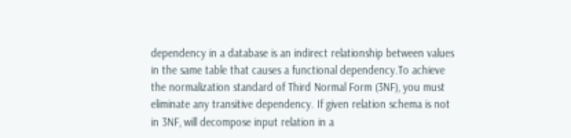dependency in a database is an indirect relationship between values in the same table that causes a functional dependency.To achieve the normalization standard of Third Normal Form (3NF), you must eliminate any transitive dependency. If given relation schema is not in 3NF, will decompose input relation in a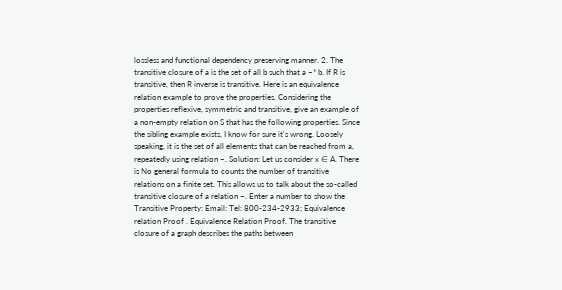lossless and functional dependency preserving manner. 2. The transitive closure of a is the set of all b such that a ~* b. If R is transitive, then R inverse is transitive. Here is an equivalence relation example to prove the properties. Considering the properties reflexive, symmetric and transitive, give an example of a non-empty relation on S that has the following properties. Since the sibling example exists, I know for sure it's wrong. Loosely speaking, it is the set of all elements that can be reached from a, repeatedly using relation ~. Solution: Let us consider x ∈ A. There is No general formula to counts the number of transitive relations on a finite set. This allows us to talk about the so-called transitive closure of a relation ~. Enter a number to show the Transitive Property: Email: Tel: 800-234-2933; Equivalence relation Proof . Equivalence Relation Proof. The transitive closure of a graph describes the paths between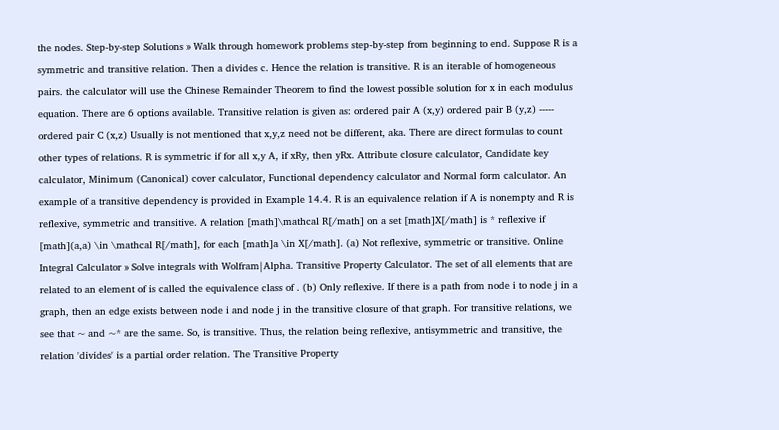the nodes. Step-by-step Solutions » Walk through homework problems step-by-step from beginning to end. Suppose R is a symmetric and transitive relation. Then a divides c. Hence the relation is transitive. R is an iterable of homogeneous pairs. the calculator will use the Chinese Remainder Theorem to find the lowest possible solution for x in each modulus equation. There are 6 options available. Transitive relation is given as: ordered pair A (x,y) ordered pair B (y,z) ----- ordered pair C (x,z) Usually is not mentioned that x,y,z need not be different, aka. There are direct formulas to count other types of relations. R is symmetric if for all x,y A, if xRy, then yRx. Attribute closure calculator, Candidate key calculator, Minimum (Canonical) cover calculator, Functional dependency calculator and Normal form calculator. An example of a transitive dependency is provided in Example 14.4. R is an equivalence relation if A is nonempty and R is reflexive, symmetric and transitive. A relation [math]\mathcal R[/math] on a set [math]X[/math] is * reflexive if [math](a,a) \in \mathcal R[/math], for each [math]a \in X[/math]. (a) Not reflexive, symmetric or transitive. Online Integral Calculator » Solve integrals with Wolfram|Alpha. Transitive Property Calculator. The set of all elements that are related to an element of is called the equivalence class of . (b) Only reflexive. If there is a path from node i to node j in a graph, then an edge exists between node i and node j in the transitive closure of that graph. For transitive relations, we see that ~ and ~* are the same. So, is transitive. Thus, the relation being reflexive, antisymmetric and transitive, the relation 'divides' is a partial order relation. The Transitive Property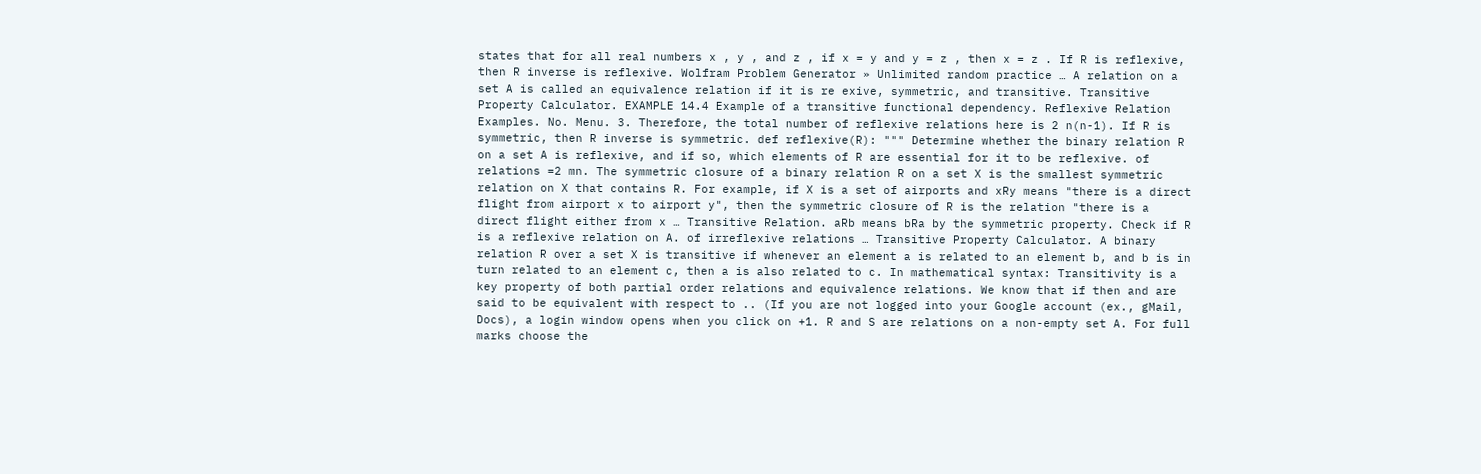states that for all real numbers x , y , and z , if x = y and y = z , then x = z . If R is reflexive, then R inverse is reflexive. Wolfram Problem Generator » Unlimited random practice … A relation on a set A is called an equivalence relation if it is re exive, symmetric, and transitive. Transitive Property Calculator. EXAMPLE 14.4 Example of a transitive functional dependency. Reflexive Relation Examples. No. Menu. 3. Therefore, the total number of reflexive relations here is 2 n(n-1). If R is symmetric, then R inverse is symmetric. def reflexive(R): """ Determine whether the binary relation R on a set A is reflexive, and if so, which elements of R are essential for it to be reflexive. of relations =2 mn. The symmetric closure of a binary relation R on a set X is the smallest symmetric relation on X that contains R. For example, if X is a set of airports and xRy means "there is a direct flight from airport x to airport y", then the symmetric closure of R is the relation "there is a direct flight either from x … Transitive Relation. aRb means bRa by the symmetric property. Check if R is a reflexive relation on A. of irreflexive relations … Transitive Property Calculator. A binary relation R over a set X is transitive if whenever an element a is related to an element b, and b is in turn related to an element c, then a is also related to c. In mathematical syntax: Transitivity is a key property of both partial order relations and equivalence relations. We know that if then and are said to be equivalent with respect to .. (If you are not logged into your Google account (ex., gMail, Docs), a login window opens when you click on +1. R and S are relations on a non-empty set A. For full marks choose the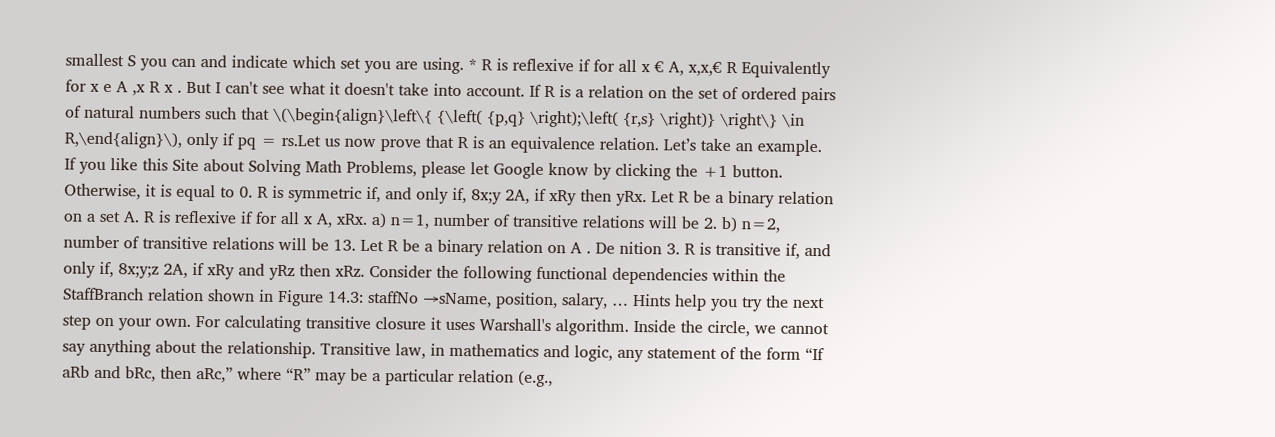smallest S you can and indicate which set you are using. * R is reflexive if for all x € A, x,x,€ R Equivalently for x e A ,x R x . But I can't see what it doesn't take into account. If R is a relation on the set of ordered pairs of natural numbers such that \(\begin{align}\left\{ {\left( {p,q} \right);\left( {r,s} \right)} \right\} \in R,\end{align}\), only if pq = rs.Let us now prove that R is an equivalence relation. Let’s take an example. If you like this Site about Solving Math Problems, please let Google know by clicking the +1 button. Otherwise, it is equal to 0. R is symmetric if, and only if, 8x;y 2A, if xRy then yRx. Let R be a binary relation on a set A. R is reflexive if for all x A, xRx. a) n=1, number of transitive relations will be 2. b) n=2, number of transitive relations will be 13. Let R be a binary relation on A . De nition 3. R is transitive if, and only if, 8x;y;z 2A, if xRy and yRz then xRz. Consider the following functional dependencies within the StaffBranch relation shown in Figure 14.3: staffNo →sName, position, salary, … Hints help you try the next step on your own. For calculating transitive closure it uses Warshall's algorithm. Inside the circle, we cannot say anything about the relationship. Transitive law, in mathematics and logic, any statement of the form “If aRb and bRc, then aRc,” where “R” may be a particular relation (e.g.,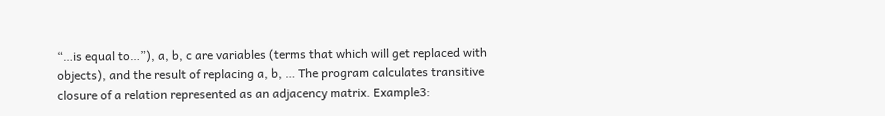“…is equal to…”), a, b, c are variables (terms that which will get replaced with objects), and the result of replacing a, b, … The program calculates transitive closure of a relation represented as an adjacency matrix. Example3: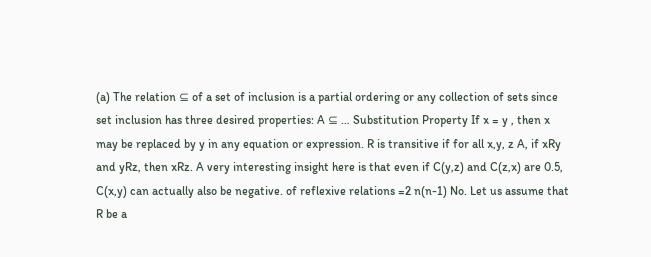(a) The relation ⊆ of a set of inclusion is a partial ordering or any collection of sets since set inclusion has three desired properties: A ⊆ … Substitution Property If x = y , then x may be replaced by y in any equation or expression. R is transitive if for all x,y, z A, if xRy and yRz, then xRz. A very interesting insight here is that even if C(y,z) and C(z,x) are 0.5, C(x,y) can actually also be negative. of reflexive relations =2 n(n-1) No. Let us assume that R be a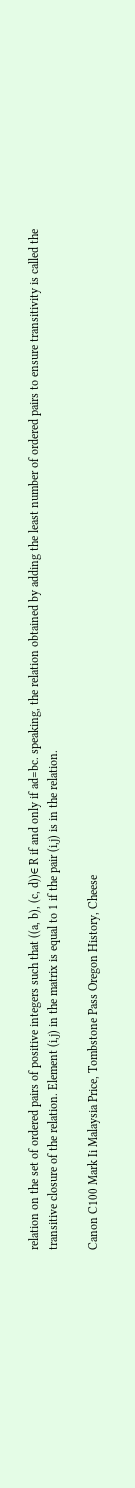relation on the set of ordered pairs of positive integers such that ((a, b), (c, d))∈ R if and only if ad=bc. speaking, the relation obtained by adding the least number of ordered pairs to ensure transitivity is called the transitive closure of the relation. Element (i,j) in the matrix is equal to 1 if the pair (i,j) is in the relation.

Canon C100 Mark Ii Malaysia Price, Tombstone Pass Oregon History, Cheese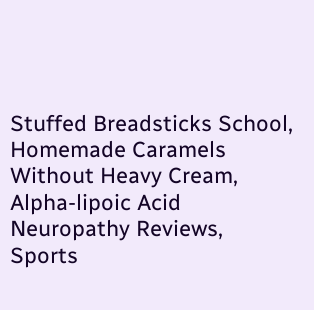Stuffed Breadsticks School, Homemade Caramels Without Heavy Cream, Alpha-lipoic Acid Neuropathy Reviews, Sports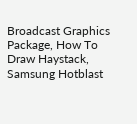Broadcast Graphics Package, How To Draw Haystack, Samsung Hotblast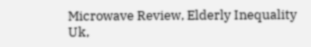Microwave Review, Elderly Inequality Uk,